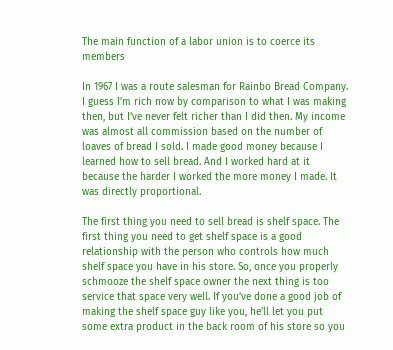The main function of a labor union is to coerce its members

In 1967 I was a route salesman for Rainbo Bread Company. I guess I’m rich now by comparison to what I was making then, but I’ve never felt richer than I did then. My income was almost all commission based on the number of loaves of bread I sold. I made good money because I learned how to sell bread. And I worked hard at it because the harder I worked the more money I made. It was directly proportional.

The first thing you need to sell bread is shelf space. The first thing you need to get shelf space is a good relationship with the person who controls how much shelf space you have in his store. So, once you properly schmooze the shelf space owner the next thing is too service that space very well. If you’ve done a good job of making the shelf space guy like you, he’ll let you put some extra product in the back room of his store so you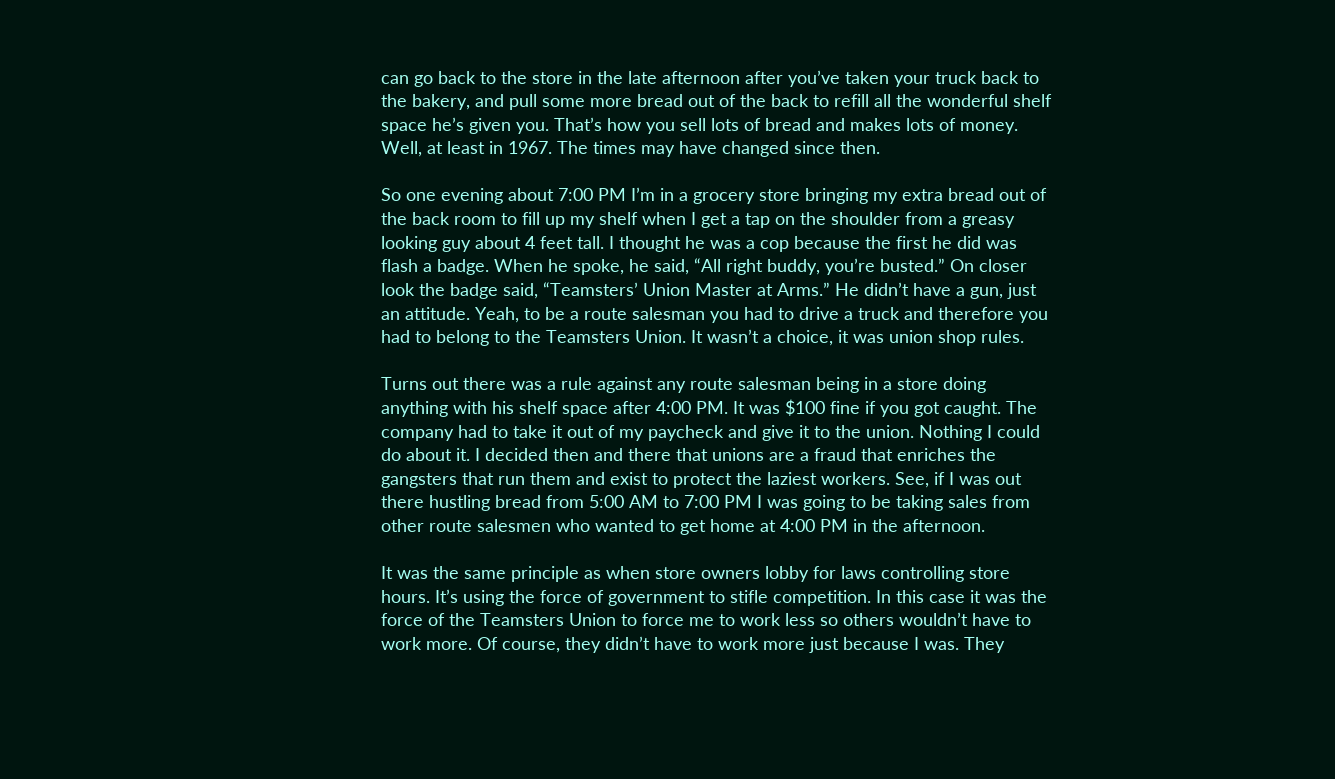can go back to the store in the late afternoon after you’ve taken your truck back to the bakery, and pull some more bread out of the back to refill all the wonderful shelf space he’s given you. That’s how you sell lots of bread and makes lots of money. Well, at least in 1967. The times may have changed since then.

So one evening about 7:00 PM I’m in a grocery store bringing my extra bread out of the back room to fill up my shelf when I get a tap on the shoulder from a greasy looking guy about 4 feet tall. I thought he was a cop because the first he did was flash a badge. When he spoke, he said, “All right buddy, you’re busted.” On closer look the badge said, “Teamsters’ Union Master at Arms.” He didn’t have a gun, just an attitude. Yeah, to be a route salesman you had to drive a truck and therefore you had to belong to the Teamsters Union. It wasn’t a choice, it was union shop rules.

Turns out there was a rule against any route salesman being in a store doing anything with his shelf space after 4:00 PM. It was $100 fine if you got caught. The company had to take it out of my paycheck and give it to the union. Nothing I could do about it. I decided then and there that unions are a fraud that enriches the gangsters that run them and exist to protect the laziest workers. See, if I was out there hustling bread from 5:00 AM to 7:00 PM I was going to be taking sales from other route salesmen who wanted to get home at 4:00 PM in the afternoon.

It was the same principle as when store owners lobby for laws controlling store hours. It’s using the force of government to stifle competition. In this case it was the force of the Teamsters Union to force me to work less so others wouldn’t have to work more. Of course, they didn’t have to work more just because I was. They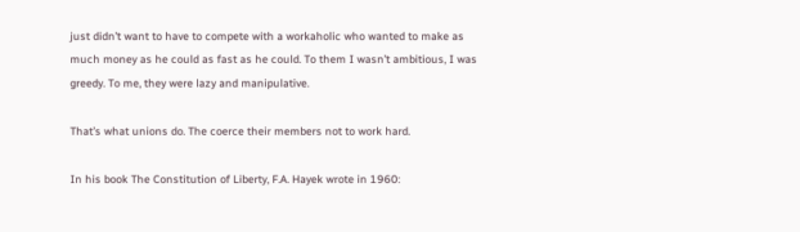just didn’t want to have to compete with a workaholic who wanted to make as much money as he could as fast as he could. To them I wasn’t ambitious, I was greedy. To me, they were lazy and manipulative.

That’s what unions do. The coerce their members not to work hard.

In his book The Constitution of Liberty, F.A. Hayek wrote in 1960: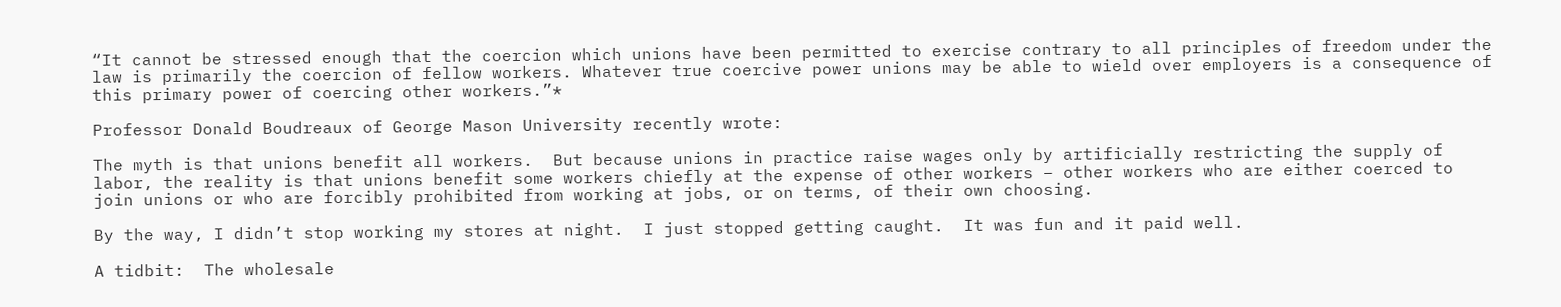“It cannot be stressed enough that the coercion which unions have been permitted to exercise contrary to all principles of freedom under the law is primarily the coercion of fellow workers. Whatever true coercive power unions may be able to wield over employers is a consequence of this primary power of coercing other workers.”*

Professor Donald Boudreaux of George Mason University recently wrote:

The myth is that unions benefit all workers.  But because unions in practice raise wages only by artificially restricting the supply of labor, the reality is that unions benefit some workers chiefly at the expense of other workers – other workers who are either coerced to join unions or who are forcibly prohibited from working at jobs, or on terms, of their own choosing.

By the way, I didn’t stop working my stores at night.  I just stopped getting caught.  It was fun and it paid well.

A tidbit:  The wholesale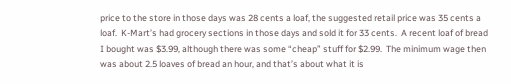price to the store in those days was 28 cents a loaf, the suggested retail price was 35 cents a loaf.  K-Mart’s had grocery sections in those days and sold it for 33 cents.  A recent loaf of bread I bought was $3.99, although there was some “cheap” stuff for $2.99.  The minimum wage then was about 2.5 loaves of bread an hour, and that’s about what it is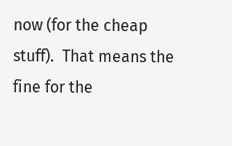now (for the cheap stuff).  That means the fine for the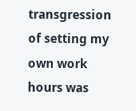transgression of setting my own work hours was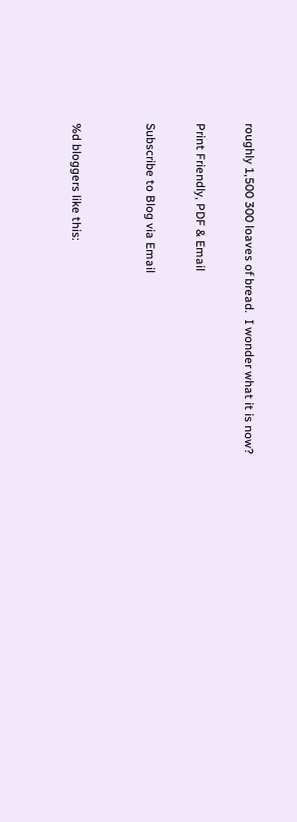roughly 1,500 300 loaves of bread.  I wonder what it is now?

Print Friendly, PDF & Email

Subscribe to Blog via Email


%d bloggers like this: